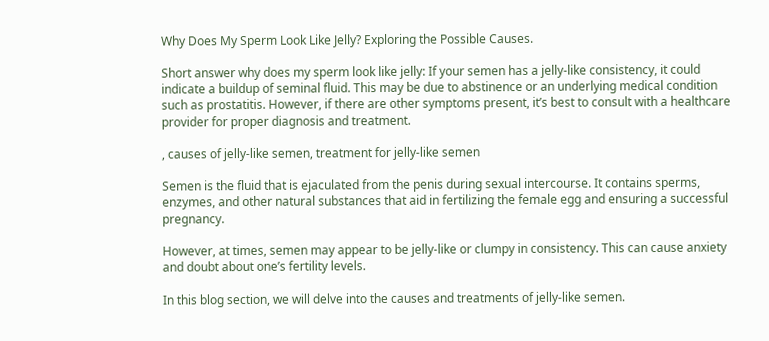Why Does My Sperm Look Like Jelly? Exploring the Possible Causes.

Short answer why does my sperm look like jelly: If your semen has a jelly-like consistency, it could indicate a buildup of seminal fluid. This may be due to abstinence or an underlying medical condition such as prostatitis. However, if there are other symptoms present, it’s best to consult with a healthcare provider for proper diagnosis and treatment.

, causes of jelly-like semen, treatment for jelly-like semen

Semen is the fluid that is ejaculated from the penis during sexual intercourse. It contains sperms, enzymes, and other natural substances that aid in fertilizing the female egg and ensuring a successful pregnancy.

However, at times, semen may appear to be jelly-like or clumpy in consistency. This can cause anxiety and doubt about one’s fertility levels.

In this blog section, we will delve into the causes and treatments of jelly-like semen.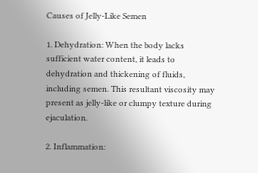Causes of Jelly-Like Semen

1. Dehydration: When the body lacks sufficient water content, it leads to dehydration and thickening of fluids, including semen. This resultant viscosity may present as jelly-like or clumpy texture during ejaculation.

2. Inflammation: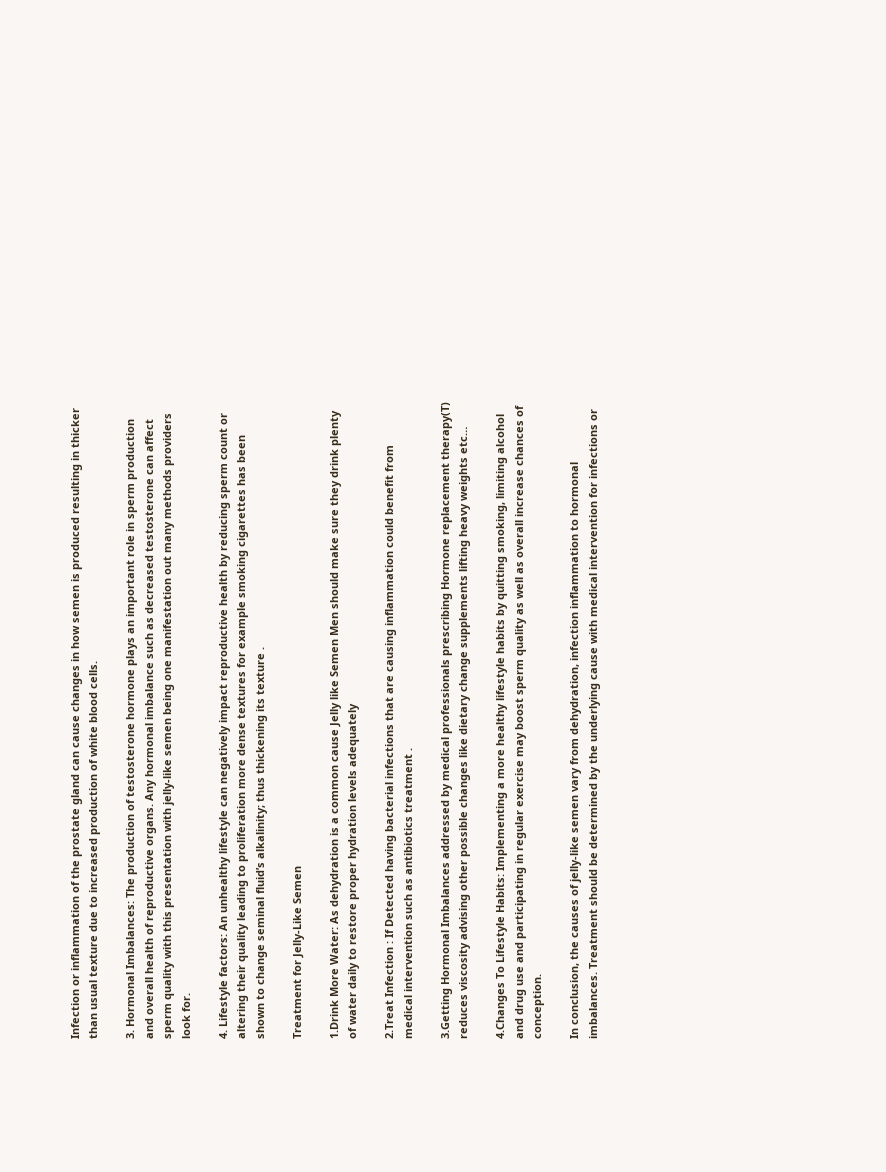Infection or inflammation of the prostate gland can cause changes in how semen is produced resulting in thicker than usual texture due to increased production of white blood cells.

3. Hormonal Imbalances: The production of testosterone hormone plays an important role in sperm production and overall health of reproductive organs. Any hormonal imbalance such as decreased testosterone can affect sperm quality with this presentation with jelly-like semen being one manifestation out many methods providers look for.

4. Lifestyle factors: An unhealthy lifestyle can negatively impact reproductive health by reducing sperm count or altering their quality leading to proliferation more dense textures for example smoking cigarettes has been shown to change seminal fluid’s alkalinity; thus thickening its texture .

Treatment for Jelly-Like Semen

1.Drink More Water: As dehydration is a common cause Jelly like Semen Men should make sure they drink plenty of water daily to restore proper hydration levels adequately

2.Treat Infection : If Detected having bacterial infections that are causing inflammation could benefit from medical intervention such as antibiotics treatment .

3.Getting Hormonal Imbalances addressed by medical professionals prescribing Hormone replacement therapy(T) reduces viscosity advising other possible changes like dietary change supplements lifting heavy weights etc…

4.Changes To Lifestyle Habits: Implementing a more healthy lifestyle habits by quitting smoking, limiting alcohol and drug use and participating in regular exercise may boost sperm quality as well as overall increase chances of conception.

In conclusion, the causes of jelly-like semen vary from dehydration, infection inflammation to hormonal imbalances. Treatment should be determined by the underlying cause with medical intervention for infections or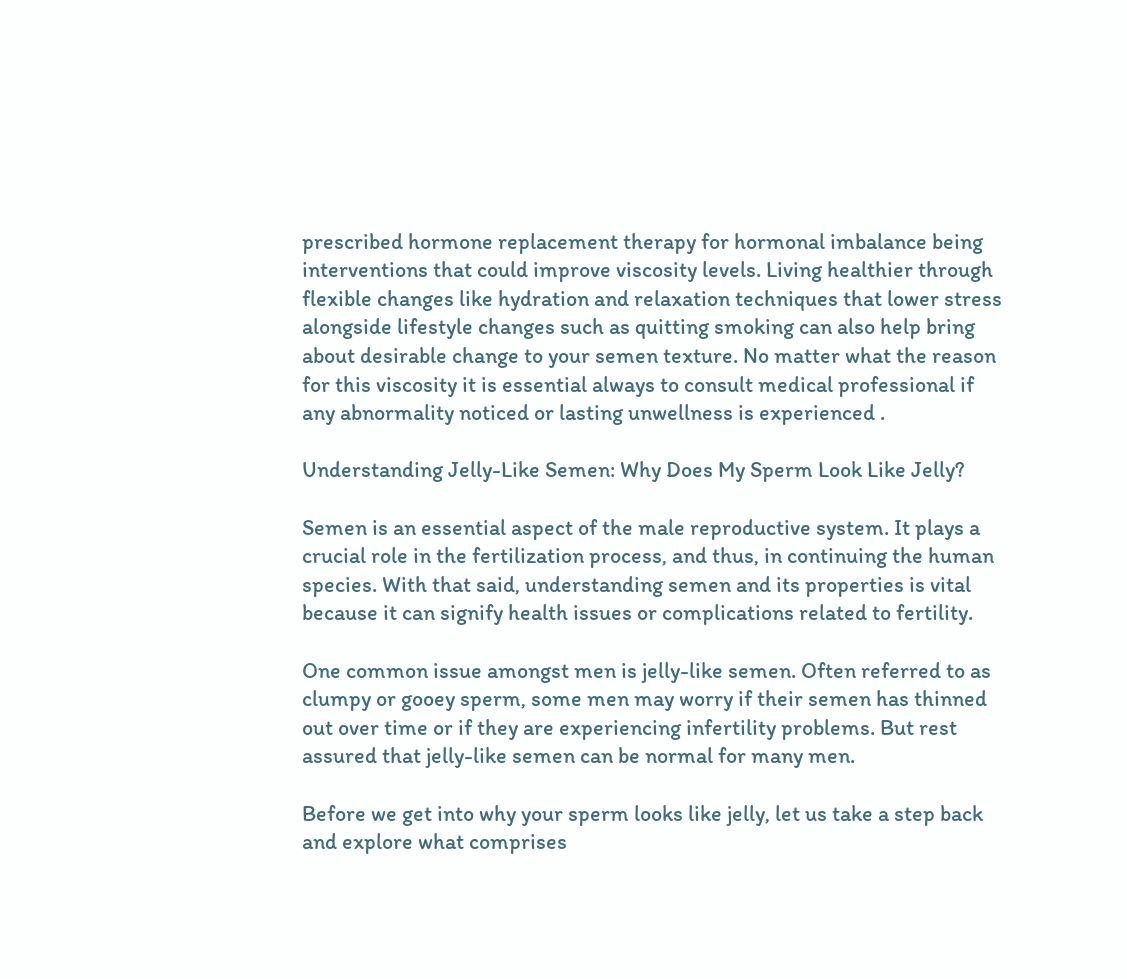prescribed hormone replacement therapy for hormonal imbalance being interventions that could improve viscosity levels. Living healthier through flexible changes like hydration and relaxation techniques that lower stress alongside lifestyle changes such as quitting smoking can also help bring about desirable change to your semen texture. No matter what the reason for this viscosity it is essential always to consult medical professional if any abnormality noticed or lasting unwellness is experienced .

Understanding Jelly-Like Semen: Why Does My Sperm Look Like Jelly?

Semen is an essential aspect of the male reproductive system. It plays a crucial role in the fertilization process, and thus, in continuing the human species. With that said, understanding semen and its properties is vital because it can signify health issues or complications related to fertility.

One common issue amongst men is jelly-like semen. Often referred to as clumpy or gooey sperm, some men may worry if their semen has thinned out over time or if they are experiencing infertility problems. But rest assured that jelly-like semen can be normal for many men.

Before we get into why your sperm looks like jelly, let us take a step back and explore what comprises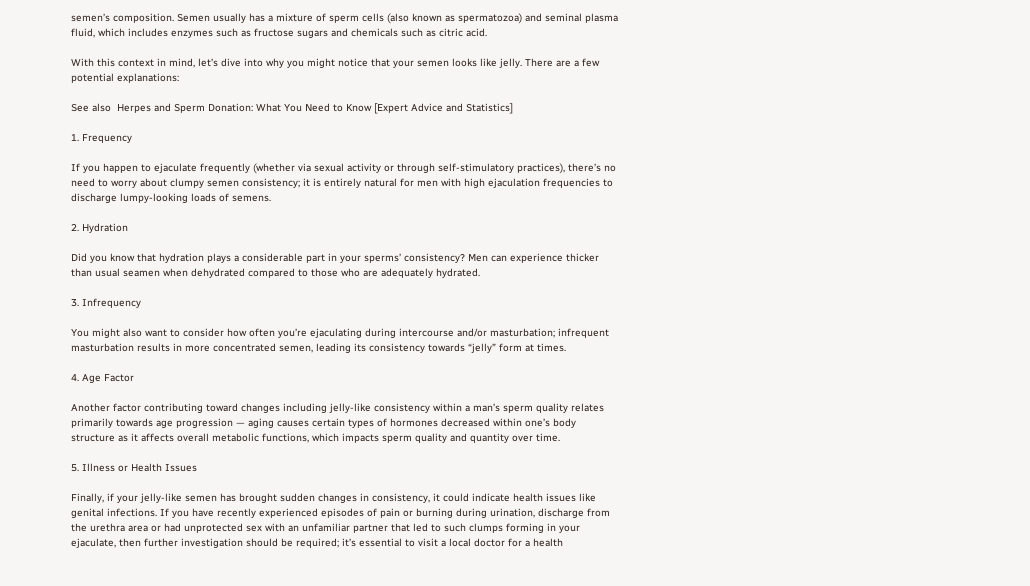semen’s composition. Semen usually has a mixture of sperm cells (also known as spermatozoa) and seminal plasma fluid, which includes enzymes such as fructose sugars and chemicals such as citric acid.

With this context in mind, let’s dive into why you might notice that your semen looks like jelly. There are a few potential explanations:

See also  Herpes and Sperm Donation: What You Need to Know [Expert Advice and Statistics]

1. Frequency

If you happen to ejaculate frequently (whether via sexual activity or through self-stimulatory practices), there’s no need to worry about clumpy semen consistency; it is entirely natural for men with high ejaculation frequencies to discharge lumpy-looking loads of semens.

2. Hydration

Did you know that hydration plays a considerable part in your sperms’ consistency? Men can experience thicker than usual seamen when dehydrated compared to those who are adequately hydrated.

3. Infrequency

You might also want to consider how often you’re ejaculating during intercourse and/or masturbation; infrequent masturbation results in more concentrated semen, leading its consistency towards “jelly” form at times.

4. Age Factor

Another factor contributing toward changes including jelly-like consistency within a man’s sperm quality relates primarily towards age progression — aging causes certain types of hormones decreased within one’s body structure as it affects overall metabolic functions, which impacts sperm quality and quantity over time.

5. Illness or Health Issues

Finally, if your jelly-like semen has brought sudden changes in consistency, it could indicate health issues like genital infections. If you have recently experienced episodes of pain or burning during urination, discharge from the urethra area or had unprotected sex with an unfamiliar partner that led to such clumps forming in your ejaculate, then further investigation should be required; it’s essential to visit a local doctor for a health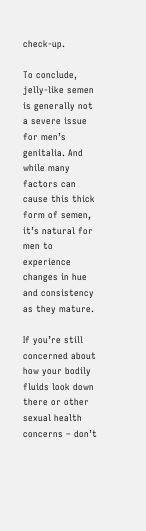check-up.

To conclude, jelly-like semen is generally not a severe issue for men’s genitalia. And while many factors can cause this thick form of semen, it’s natural for men to experience changes in hue and consistency as they mature.

If you’re still concerned about how your bodily fluids look down there or other sexual health concerns – don’t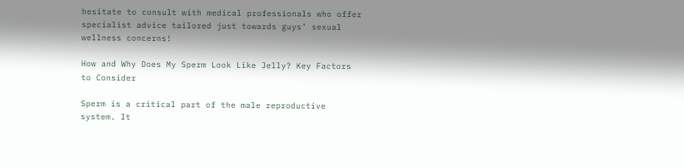hesitate to consult with medical professionals who offer specialist advice tailored just towards guys’ sexual wellness concerns!

How and Why Does My Sperm Look Like Jelly? Key Factors to Consider

Sperm is a critical part of the male reproductive system. It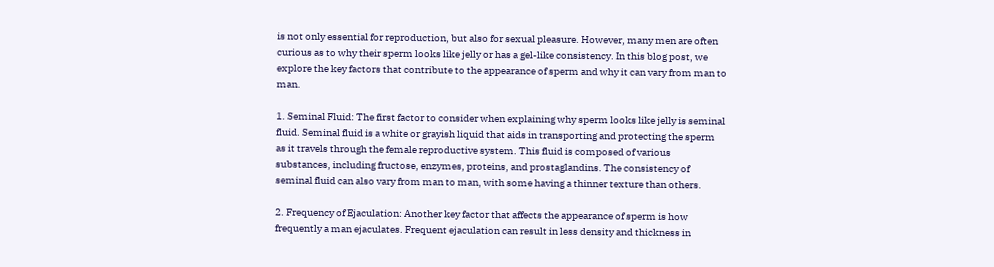is not only essential for reproduction, but also for sexual pleasure. However, many men are often curious as to why their sperm looks like jelly or has a gel-like consistency. In this blog post, we explore the key factors that contribute to the appearance of sperm and why it can vary from man to man.

1. Seminal Fluid: The first factor to consider when explaining why sperm looks like jelly is seminal fluid. Seminal fluid is a white or grayish liquid that aids in transporting and protecting the sperm as it travels through the female reproductive system. This fluid is composed of various substances, including fructose, enzymes, proteins, and prostaglandins. The consistency of seminal fluid can also vary from man to man, with some having a thinner texture than others.

2. Frequency of Ejaculation: Another key factor that affects the appearance of sperm is how frequently a man ejaculates. Frequent ejaculation can result in less density and thickness in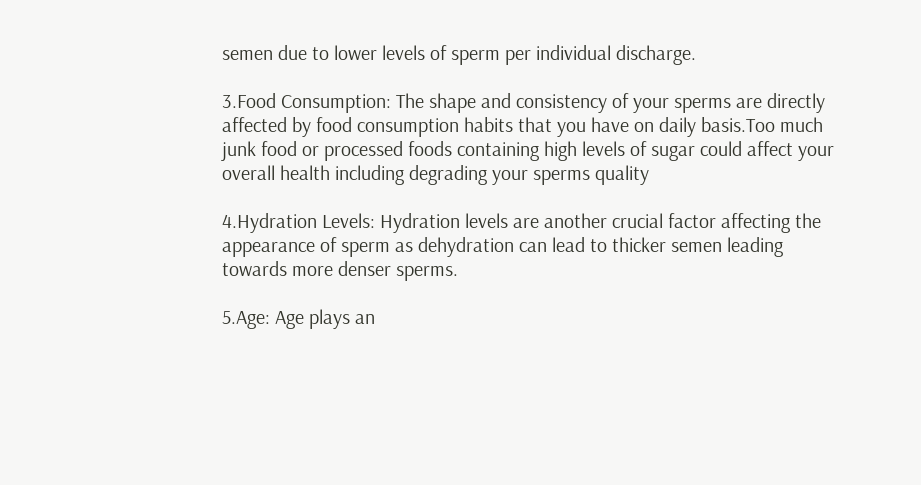semen due to lower levels of sperm per individual discharge.

3.Food Consumption: The shape and consistency of your sperms are directly affected by food consumption habits that you have on daily basis.Too much junk food or processed foods containing high levels of sugar could affect your overall health including degrading your sperms quality

4.Hydration Levels: Hydration levels are another crucial factor affecting the appearance of sperm as dehydration can lead to thicker semen leading towards more denser sperms.

5.Age: Age plays an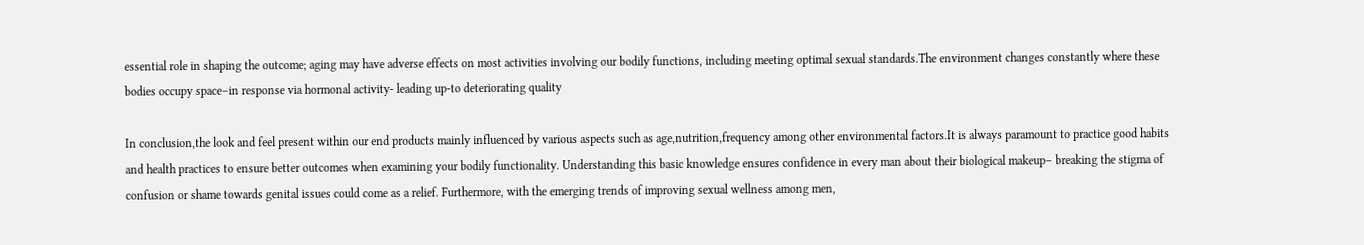essential role in shaping the outcome; aging may have adverse effects on most activities involving our bodily functions, including meeting optimal sexual standards.The environment changes constantly where these bodies occupy space–in response via hormonal activity- leading up-to deteriorating quality

In conclusion,the look and feel present within our end products mainly influenced by various aspects such as age,nutrition,frequency among other environmental factors.It is always paramount to practice good habits and health practices to ensure better outcomes when examining your bodily functionality. Understanding this basic knowledge ensures confidence in every man about their biological makeup– breaking the stigma of confusion or shame towards genital issues could come as a relief. Furthermore, with the emerging trends of improving sexual wellness among men,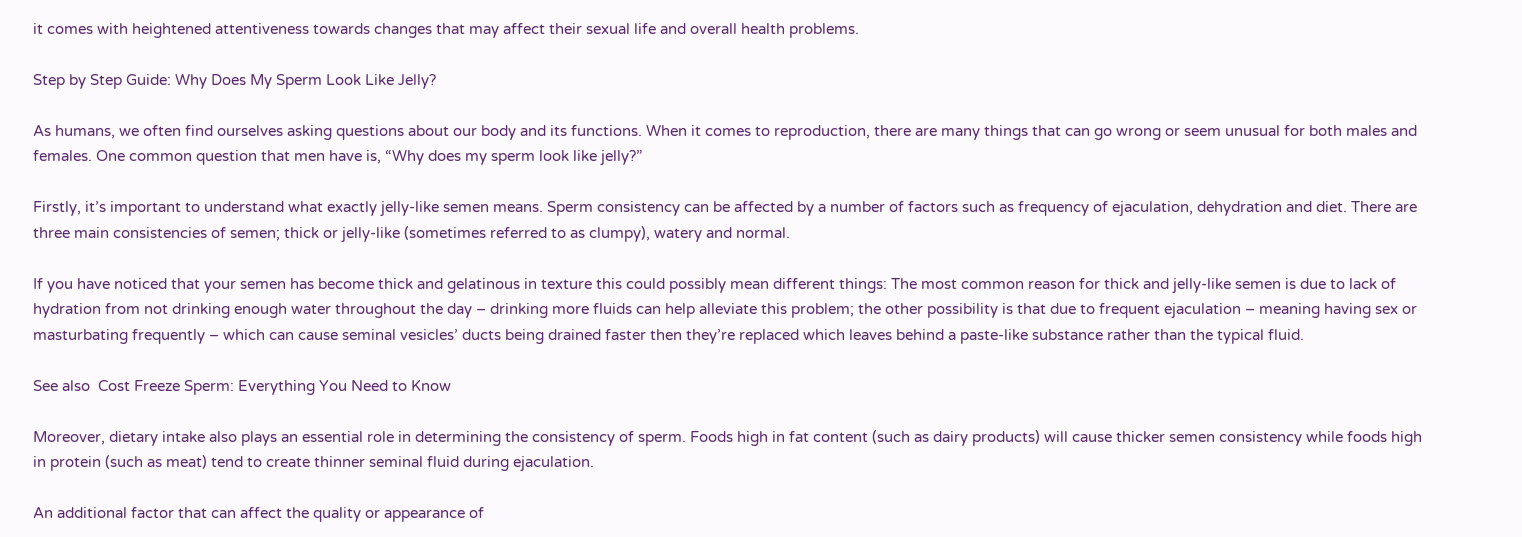it comes with heightened attentiveness towards changes that may affect their sexual life and overall health problems.

Step by Step Guide: Why Does My Sperm Look Like Jelly?

As humans, we often find ourselves asking questions about our body and its functions. When it comes to reproduction, there are many things that can go wrong or seem unusual for both males and females. One common question that men have is, “Why does my sperm look like jelly?”

Firstly, it’s important to understand what exactly jelly-like semen means. Sperm consistency can be affected by a number of factors such as frequency of ejaculation, dehydration and diet. There are three main consistencies of semen; thick or jelly-like (sometimes referred to as clumpy), watery and normal.

If you have noticed that your semen has become thick and gelatinous in texture this could possibly mean different things: The most common reason for thick and jelly-like semen is due to lack of hydration from not drinking enough water throughout the day – drinking more fluids can help alleviate this problem; the other possibility is that due to frequent ejaculation – meaning having sex or masturbating frequently – which can cause seminal vesicles’ ducts being drained faster then they’re replaced which leaves behind a paste-like substance rather than the typical fluid.

See also  Cost Freeze Sperm: Everything You Need to Know

Moreover, dietary intake also plays an essential role in determining the consistency of sperm. Foods high in fat content (such as dairy products) will cause thicker semen consistency while foods high in protein (such as meat) tend to create thinner seminal fluid during ejaculation.

An additional factor that can affect the quality or appearance of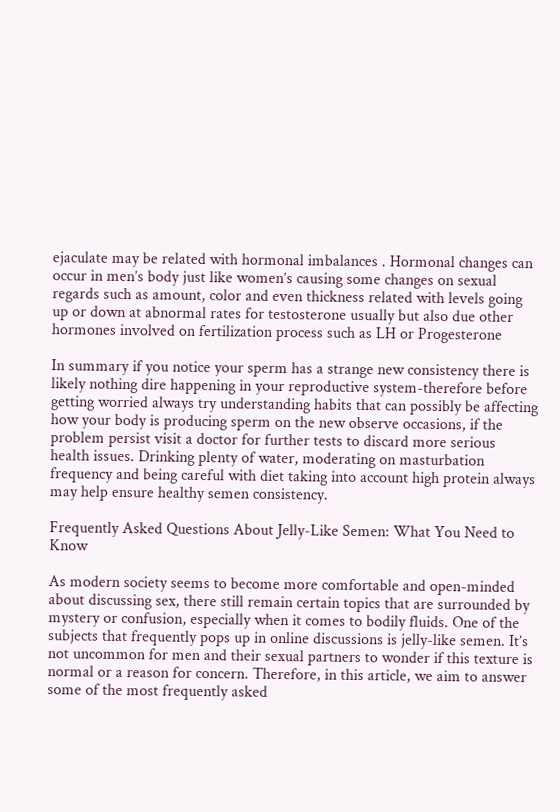ejaculate may be related with hormonal imbalances . Hormonal changes can occur in men’s body just like women’s causing some changes on sexual regards such as amount, color and even thickness related with levels going up or down at abnormal rates for testosterone usually but also due other hormones involved on fertilization process such as LH or Progesterone

In summary if you notice your sperm has a strange new consistency there is likely nothing dire happening in your reproductive system-therefore before getting worried always try understanding habits that can possibly be affecting how your body is producing sperm on the new observe occasions, if the problem persist visit a doctor for further tests to discard more serious health issues. Drinking plenty of water, moderating on masturbation frequency and being careful with diet taking into account high protein always may help ensure healthy semen consistency.

Frequently Asked Questions About Jelly-Like Semen: What You Need to Know

As modern society seems to become more comfortable and open-minded about discussing sex, there still remain certain topics that are surrounded by mystery or confusion, especially when it comes to bodily fluids. One of the subjects that frequently pops up in online discussions is jelly-like semen. It’s not uncommon for men and their sexual partners to wonder if this texture is normal or a reason for concern. Therefore, in this article, we aim to answer some of the most frequently asked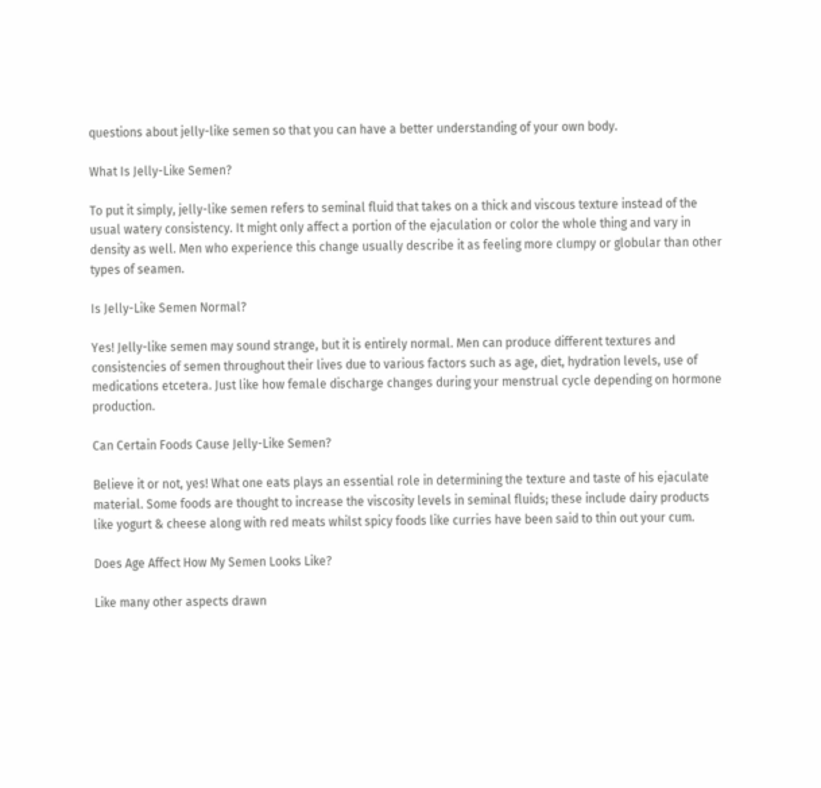questions about jelly-like semen so that you can have a better understanding of your own body.

What Is Jelly-Like Semen?

To put it simply, jelly-like semen refers to seminal fluid that takes on a thick and viscous texture instead of the usual watery consistency. It might only affect a portion of the ejaculation or color the whole thing and vary in density as well. Men who experience this change usually describe it as feeling more clumpy or globular than other types of seamen.

Is Jelly-Like Semen Normal?

Yes! Jelly-like semen may sound strange, but it is entirely normal. Men can produce different textures and consistencies of semen throughout their lives due to various factors such as age, diet, hydration levels, use of medications etcetera. Just like how female discharge changes during your menstrual cycle depending on hormone production.

Can Certain Foods Cause Jelly-Like Semen?

Believe it or not, yes! What one eats plays an essential role in determining the texture and taste of his ejaculate material. Some foods are thought to increase the viscosity levels in seminal fluids; these include dairy products like yogurt & cheese along with red meats whilst spicy foods like curries have been said to thin out your cum.

Does Age Affect How My Semen Looks Like?

Like many other aspects drawn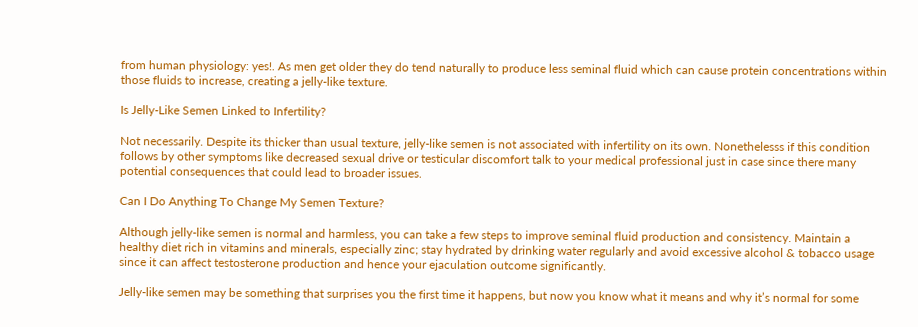from human physiology: yes!. As men get older they do tend naturally to produce less seminal fluid which can cause protein concentrations within those fluids to increase, creating a jelly-like texture.

Is Jelly-Like Semen Linked to Infertility?

Not necessarily. Despite its thicker than usual texture, jelly-like semen is not associated with infertility on its own. Nonethelesss if this condition follows by other symptoms like decreased sexual drive or testicular discomfort talk to your medical professional just in case since there many potential consequences that could lead to broader issues.

Can I Do Anything To Change My Semen Texture?

Although jelly-like semen is normal and harmless, you can take a few steps to improve seminal fluid production and consistency. Maintain a healthy diet rich in vitamins and minerals, especially zinc; stay hydrated by drinking water regularly and avoid excessive alcohol & tobacco usage since it can affect testosterone production and hence your ejaculation outcome significantly.

Jelly-like semen may be something that surprises you the first time it happens, but now you know what it means and why it’s normal for some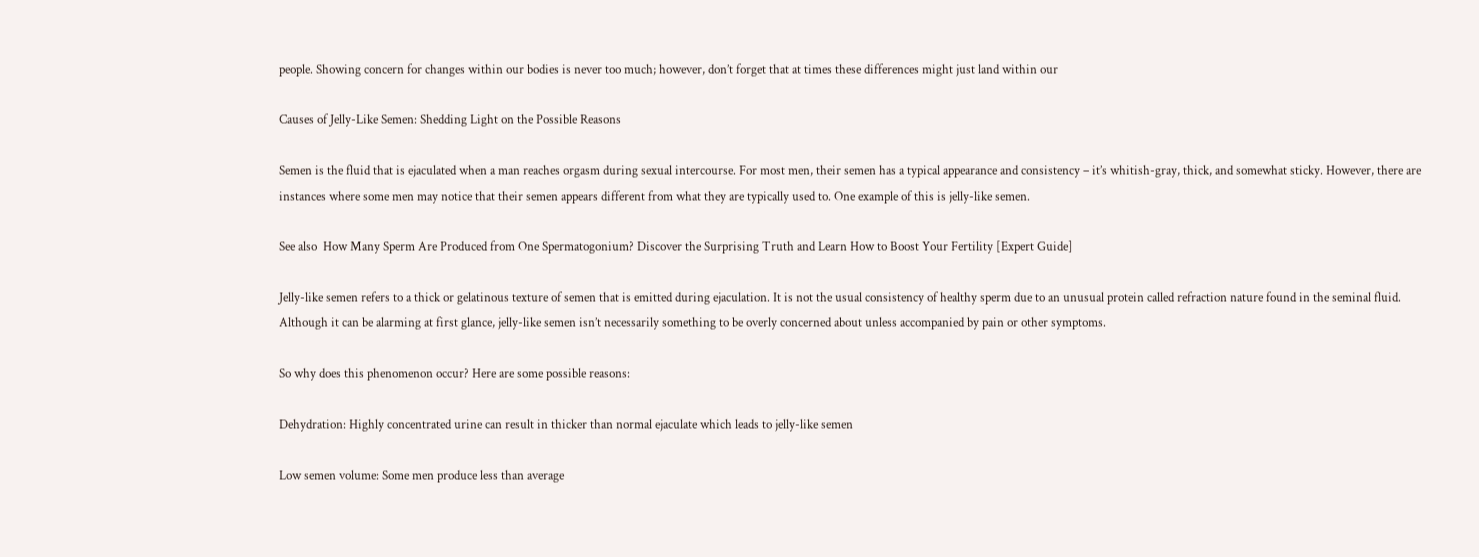people. Showing concern for changes within our bodies is never too much; however, don’t forget that at times these differences might just land within our

Causes of Jelly-Like Semen: Shedding Light on the Possible Reasons

Semen is the fluid that is ejaculated when a man reaches orgasm during sexual intercourse. For most men, their semen has a typical appearance and consistency – it’s whitish-gray, thick, and somewhat sticky. However, there are instances where some men may notice that their semen appears different from what they are typically used to. One example of this is jelly-like semen.

See also  How Many Sperm Are Produced from One Spermatogonium? Discover the Surprising Truth and Learn How to Boost Your Fertility [Expert Guide]

Jelly-like semen refers to a thick or gelatinous texture of semen that is emitted during ejaculation. It is not the usual consistency of healthy sperm due to an unusual protein called refraction nature found in the seminal fluid. Although it can be alarming at first glance, jelly-like semen isn’t necessarily something to be overly concerned about unless accompanied by pain or other symptoms.

So why does this phenomenon occur? Here are some possible reasons:

Dehydration: Highly concentrated urine can result in thicker than normal ejaculate which leads to jelly-like semen

Low semen volume: Some men produce less than average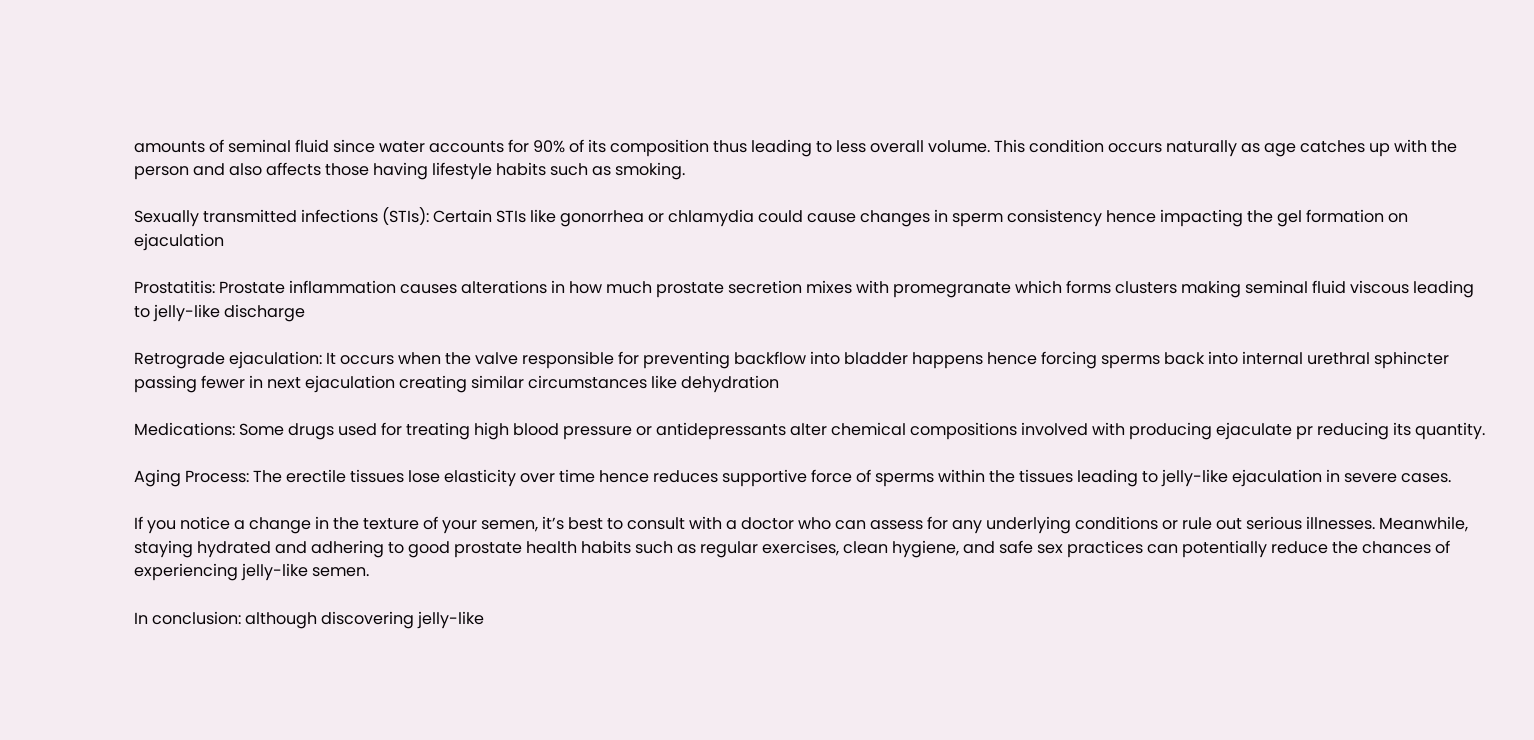amounts of seminal fluid since water accounts for 90% of its composition thus leading to less overall volume. This condition occurs naturally as age catches up with the person and also affects those having lifestyle habits such as smoking.

Sexually transmitted infections (STIs): Certain STIs like gonorrhea or chlamydia could cause changes in sperm consistency hence impacting the gel formation on ejaculation

Prostatitis: Prostate inflammation causes alterations in how much prostate secretion mixes with promegranate which forms clusters making seminal fluid viscous leading to jelly-like discharge

Retrograde ejaculation: It occurs when the valve responsible for preventing backflow into bladder happens hence forcing sperms back into internal urethral sphincter passing fewer in next ejaculation creating similar circumstances like dehydration

Medications: Some drugs used for treating high blood pressure or antidepressants alter chemical compositions involved with producing ejaculate pr reducing its quantity.

Aging Process: The erectile tissues lose elasticity over time hence reduces supportive force of sperms within the tissues leading to jelly-like ejaculation in severe cases.

If you notice a change in the texture of your semen, it’s best to consult with a doctor who can assess for any underlying conditions or rule out serious illnesses. Meanwhile, staying hydrated and adhering to good prostate health habits such as regular exercises, clean hygiene, and safe sex practices can potentially reduce the chances of experiencing jelly-like semen.

In conclusion: although discovering jelly-like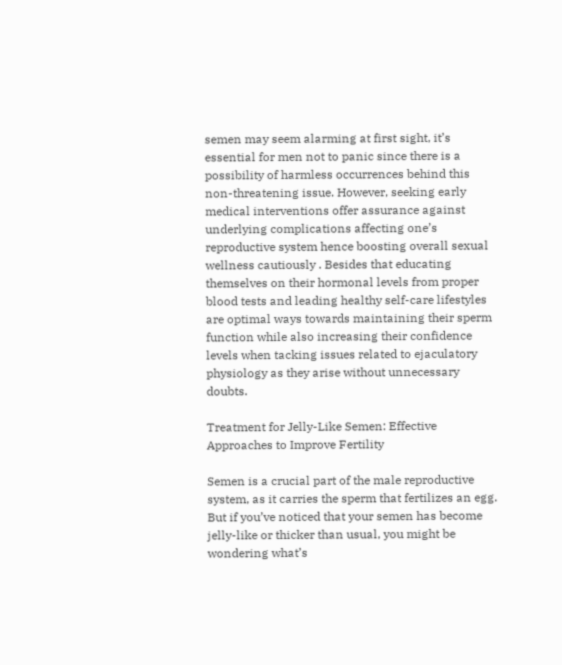semen may seem alarming at first sight, it’s essential for men not to panic since there is a possibility of harmless occurrences behind this non-threatening issue. However, seeking early medical interventions offer assurance against underlying complications affecting one’s reproductive system hence boosting overall sexual wellness cautiously . Besides that educating themselves on their hormonal levels from proper blood tests and leading healthy self-care lifestyles are optimal ways towards maintaining their sperm function while also increasing their confidence levels when tacking issues related to ejaculatory physiology as they arise without unnecessary doubts.

Treatment for Jelly-Like Semen: Effective Approaches to Improve Fertility

Semen is a crucial part of the male reproductive system, as it carries the sperm that fertilizes an egg. But if you’ve noticed that your semen has become jelly-like or thicker than usual, you might be wondering what’s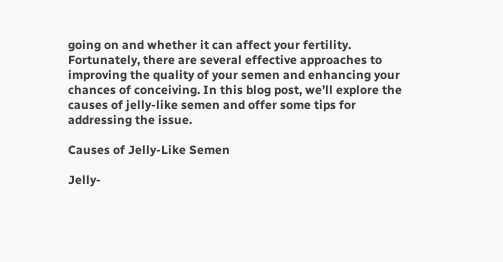going on and whether it can affect your fertility. Fortunately, there are several effective approaches to improving the quality of your semen and enhancing your chances of conceiving. In this blog post, we’ll explore the causes of jelly-like semen and offer some tips for addressing the issue.

Causes of Jelly-Like Semen

Jelly-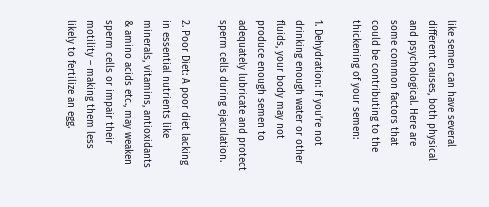like semen can have several different causes, both physical and psychological. Here are some common factors that could be contributing to the thickening of your semen:

1. Dehydration: If you’re not drinking enough water or other fluids, your body may not produce enough semen to adequately lubricate and protect sperm cells during ejaculation.

2. Poor Diet: A poor diet lacking in essential nutrients like minerals, vitamins, antioxidants & amino acids etc., may weaken sperm cells or impair their motility – making them less likely to fertilize an egg.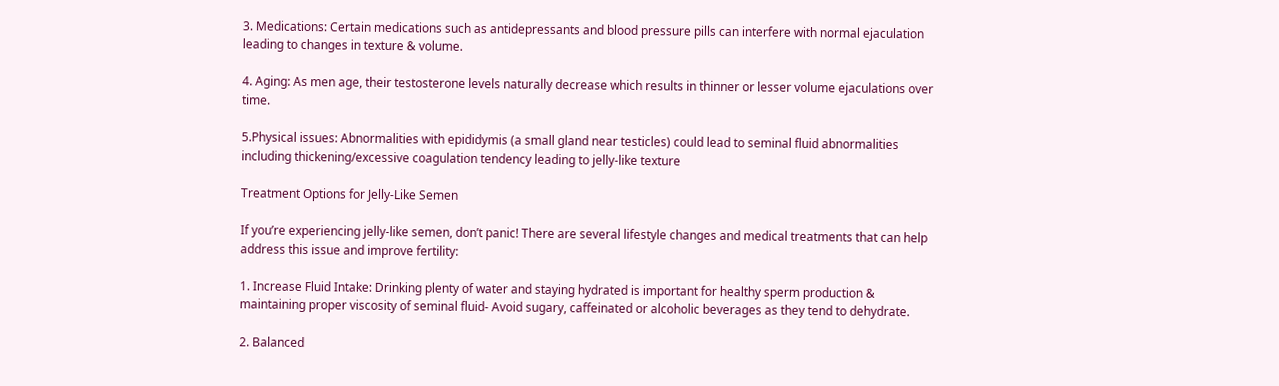3. Medications: Certain medications such as antidepressants and blood pressure pills can interfere with normal ejaculation leading to changes in texture & volume.

4. Aging: As men age, their testosterone levels naturally decrease which results in thinner or lesser volume ejaculations over time.

5.Physical issues: Abnormalities with epididymis (a small gland near testicles) could lead to seminal fluid abnormalities including thickening/excessive coagulation tendency leading to jelly-like texture

Treatment Options for Jelly-Like Semen

If you’re experiencing jelly-like semen, don’t panic! There are several lifestyle changes and medical treatments that can help address this issue and improve fertility:

1. Increase Fluid Intake: Drinking plenty of water and staying hydrated is important for healthy sperm production & maintaining proper viscosity of seminal fluid- Avoid sugary, caffeinated or alcoholic beverages as they tend to dehydrate.

2. Balanced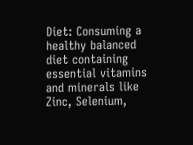Diet: Consuming a healthy balanced diet containing essential vitamins and minerals like Zinc, Selenium,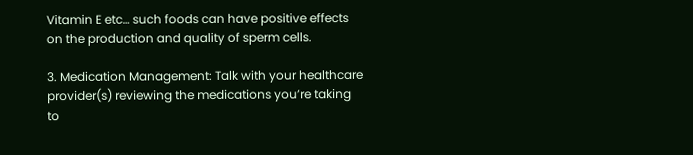Vitamin E etc… such foods can have positive effects on the production and quality of sperm cells.

3. Medication Management: Talk with your healthcare provider(s) reviewing the medications you’re taking to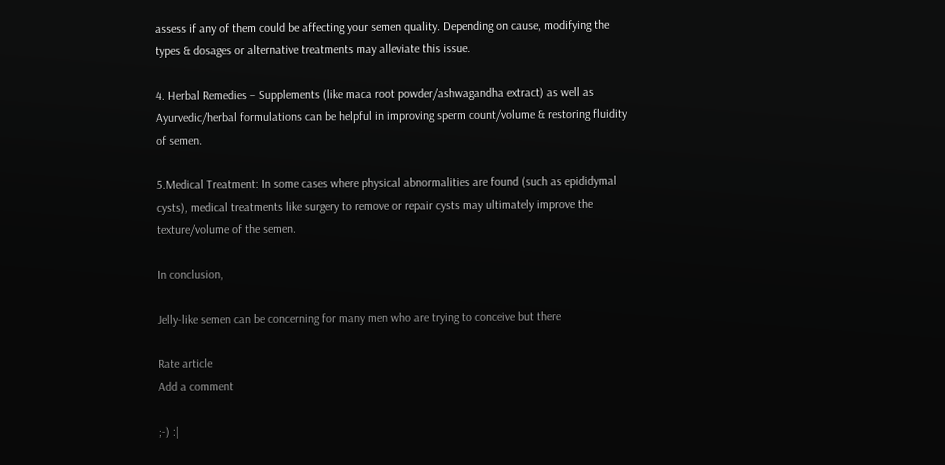assess if any of them could be affecting your semen quality. Depending on cause, modifying the types & dosages or alternative treatments may alleviate this issue.

4. Herbal Remedies – Supplements (like maca root powder/ashwagandha extract) as well as Ayurvedic/herbal formulations can be helpful in improving sperm count/volume & restoring fluidity of semen.

5.Medical Treatment: In some cases where physical abnormalities are found (such as epididymal cysts), medical treatments like surgery to remove or repair cysts may ultimately improve the texture/volume of the semen.

In conclusion,

Jelly-like semen can be concerning for many men who are trying to conceive but there

Rate article
Add a comment

;-) :|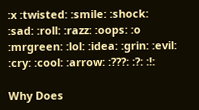:x :twisted: :smile: :shock: :sad: :roll: :razz: :oops: :o :mrgreen: :lol: :idea: :grin: :evil: :cry: :cool: :arrow: :???: :?: :!:

Why Does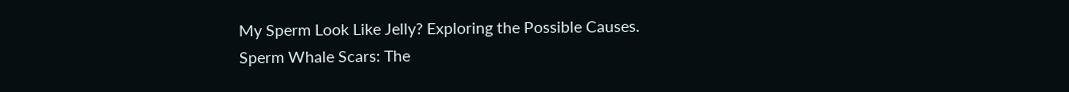My Sperm Look Like Jelly? Exploring the Possible Causes.
Sperm Whale Scars: The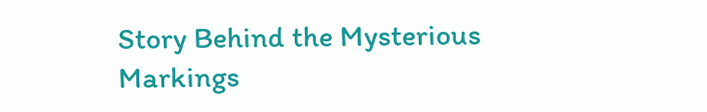Story Behind the Mysterious Markings